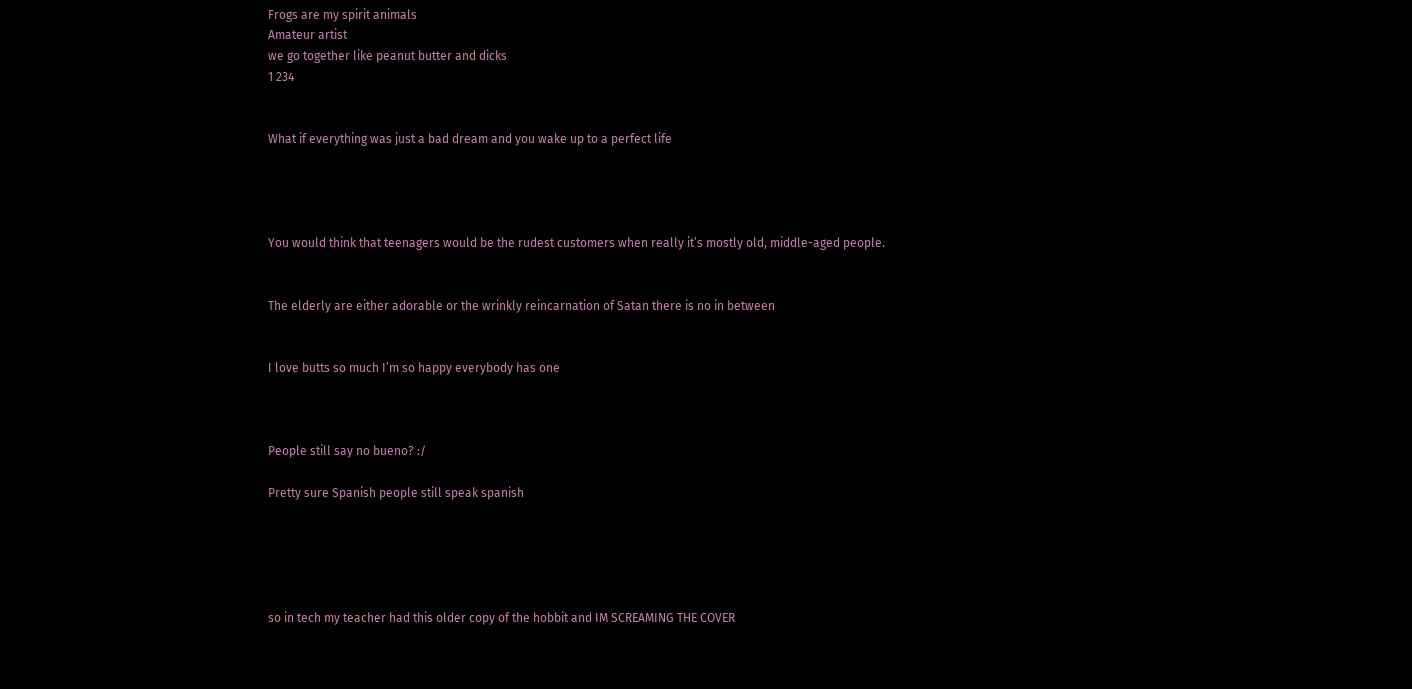Frogs are my spirit animals
Amateur artist
we go together like peanut butter and dicks
1 234


What if everything was just a bad dream and you wake up to a perfect life




You would think that teenagers would be the rudest customers when really it’s mostly old, middle-aged people.


The elderly are either adorable or the wrinkly reincarnation of Satan there is no in between


I love butts so much I’m so happy everybody has one



People still say no bueno? :/

Pretty sure Spanish people still speak spanish





so in tech my teacher had this older copy of the hobbit and IM SCREAMING THE COVER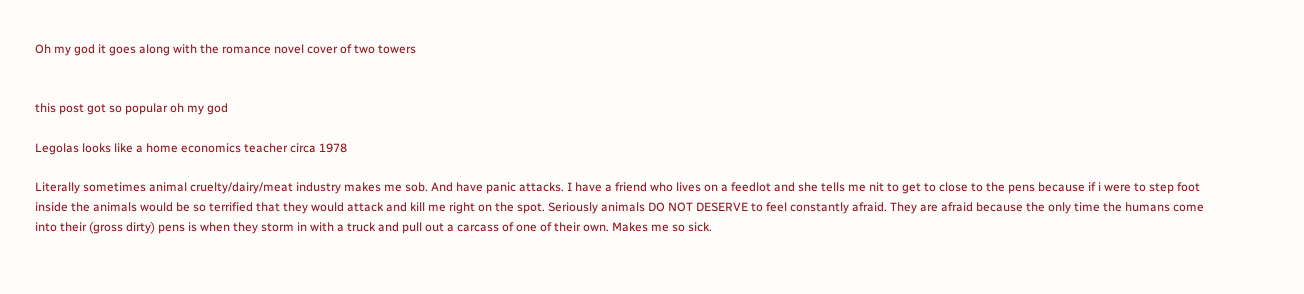Oh my god it goes along with the romance novel cover of two towers


this post got so popular oh my god

Legolas looks like a home economics teacher circa 1978

Literally sometimes animal cruelty/dairy/meat industry makes me sob. And have panic attacks. I have a friend who lives on a feedlot and she tells me nit to get to close to the pens because if i were to step foot inside the animals would be so terrified that they would attack and kill me right on the spot. Seriously animals DO NOT DESERVE to feel constantly afraid. They are afraid because the only time the humans come into their (gross dirty) pens is when they storm in with a truck and pull out a carcass of one of their own. Makes me so sick.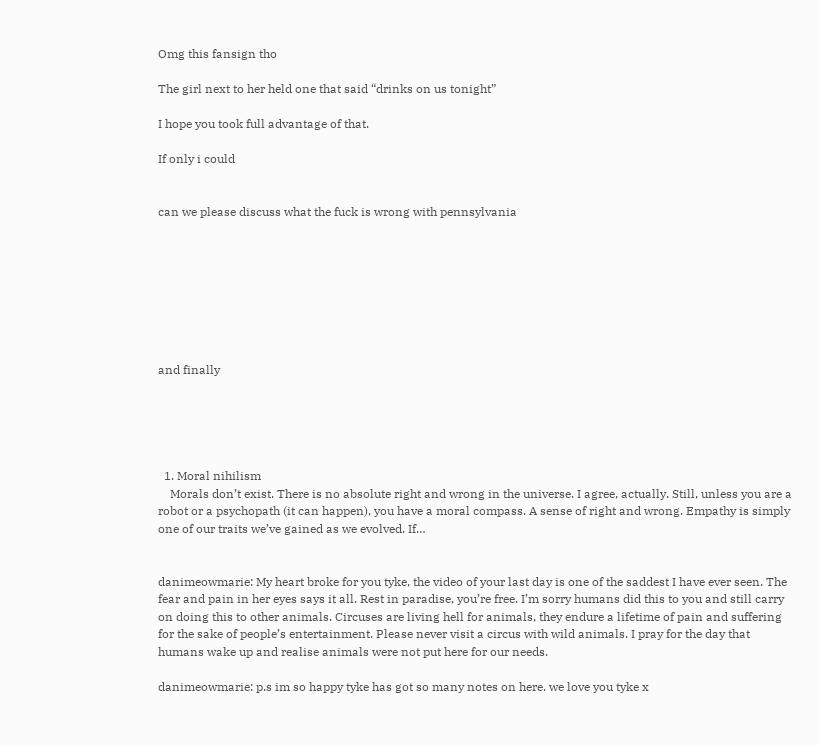Omg this fansign tho

The girl next to her held one that said “drinks on us tonight”

I hope you took full advantage of that.

If only i could


can we please discuss what the fuck is wrong with pennsylvania








and finally





  1. Moral nihilism
    Morals don’t exist. There is no absolute right and wrong in the universe. I agree, actually. Still, unless you are a robot or a psychopath (it can happen), you have a moral compass. A sense of right and wrong. Empathy is simply one of our traits we’ve gained as we evolved. If…


danimeowmarie: My heart broke for you tyke, the video of your last day is one of the saddest I have ever seen. The fear and pain in her eyes says it all. Rest in paradise, you’re free. I’m sorry humans did this to you and still carry on doing this to other animals. Circuses are living hell for animals, they endure a lifetime of pain and suffering for the sake of people’s entertainment. Please never visit a circus with wild animals. I pray for the day that humans wake up and realise animals were not put here for our needs.

danimeowmarie: p.s im so happy tyke has got so many notes on here. we love you tyke x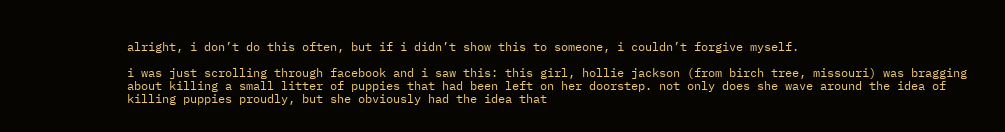alright, i don’t do this often, but if i didn’t show this to someone, i couldn’t forgive myself.

i was just scrolling through facebook and i saw this: this girl, hollie jackson (from birch tree, missouri) was bragging about killing a small litter of puppies that had been left on her doorstep. not only does she wave around the idea of killing puppies proudly, but she obviously had the idea that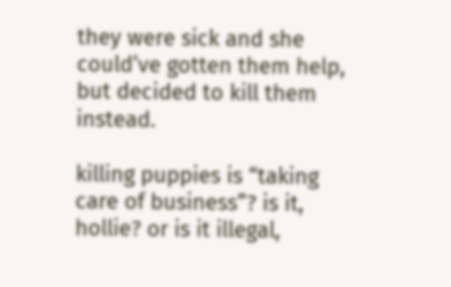they were sick and she could’ve gotten them help, but decided to kill them instead.

killing puppies is “taking care of business”? is it, hollie? or is it illegal,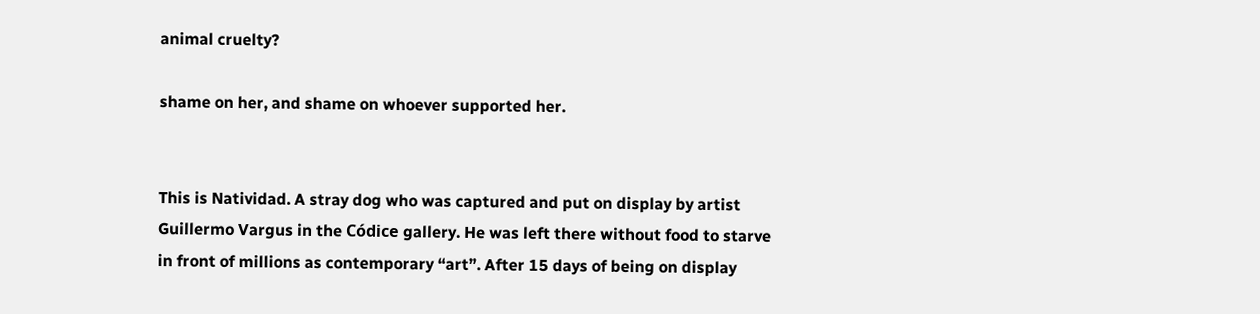animal cruelty?

shame on her, and shame on whoever supported her.


This is Natividad. A stray dog who was captured and put on display by artist Guillermo Vargus in the Códice gallery. He was left there without food to starve in front of millions as contemporary “art”. After 15 days of being on display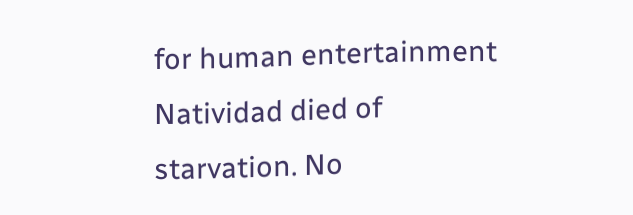for human entertainment Natividad died of starvation. No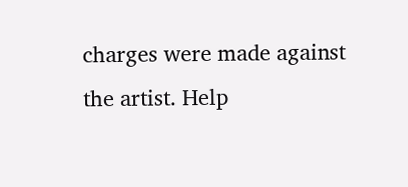charges were made against the artist. Help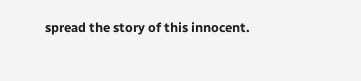spread the story of this innocent.